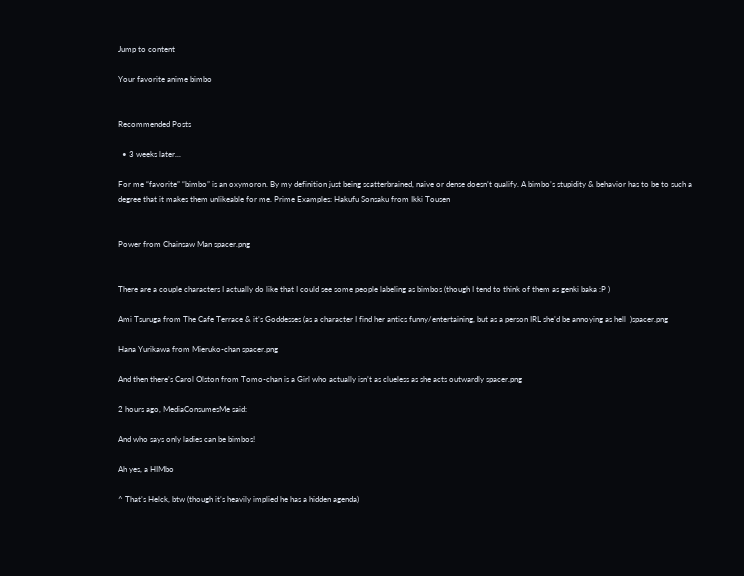Jump to content

Your favorite anime bimbo


Recommended Posts

  • 3 weeks later...

For me “favorite” “bimbo” is an oxymoron. By my definition just being scatterbrained, naive or dense doesn’t qualify. A bimbo’s stupidity & behavior has to be to such a degree that it makes them unlikeable for me. Prime Examples: Hakufu Sonsaku from Ikki Tousen


Power from Chainsaw Man spacer.png


There are a couple characters I actually do like that I could see some people labeling as bimbos (though I tend to think of them as genki baka :P )

Ami Tsuruga from The Cafe Terrace & it’s Goddesses (as a character I find her antics funny/entertaining, but as a person IRL she’d be annoying as hell  )spacer.png

Hana Yurikawa from Mieruko-chan spacer.png

And then there’s Carol Olston from Tomo-chan is a Girl who actually isn’t as clueless as she acts outwardly spacer.png

2 hours ago, MediaConsumesMe said:

And who says only ladies can be bimbos!

Ah yes, a HIMbo

^ That’s Helck, btw (though it’s heavily implied he has a hidden agenda)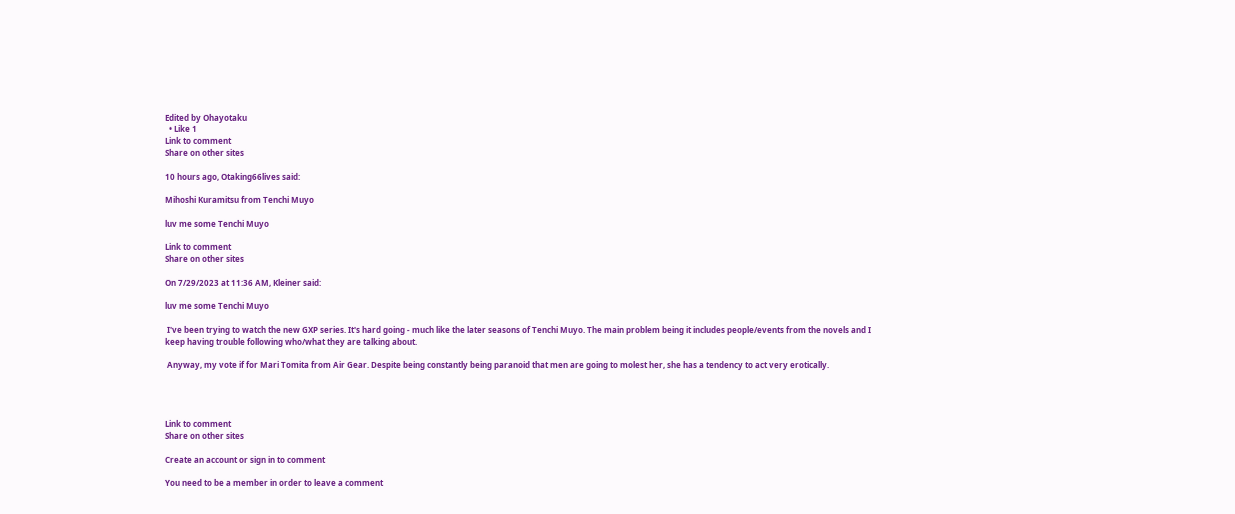Edited by Ohayotaku
  • Like 1
Link to comment
Share on other sites

10 hours ago, Otaking66lives said:

Mihoshi Kuramitsu from Tenchi Muyo

luv me some Tenchi Muyo

Link to comment
Share on other sites

On 7/29/2023 at 11:36 AM, Kleiner said:

luv me some Tenchi Muyo

 I've been trying to watch the new GXP series. It's hard going - much like the later seasons of Tenchi Muyo. The main problem being it includes people/events from the novels and I keep having trouble following who/what they are talking about.

 Anyway, my vote if for Mari Tomita from Air Gear. Despite being constantly being paranoid that men are going to molest her, she has a tendency to act very erotically.




Link to comment
Share on other sites

Create an account or sign in to comment

You need to be a member in order to leave a comment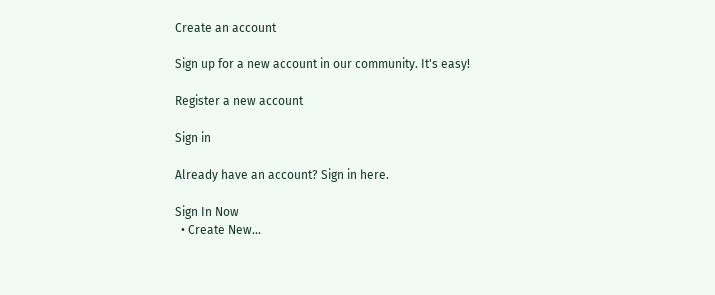Create an account

Sign up for a new account in our community. It's easy!

Register a new account

Sign in

Already have an account? Sign in here.

Sign In Now
  • Create New...